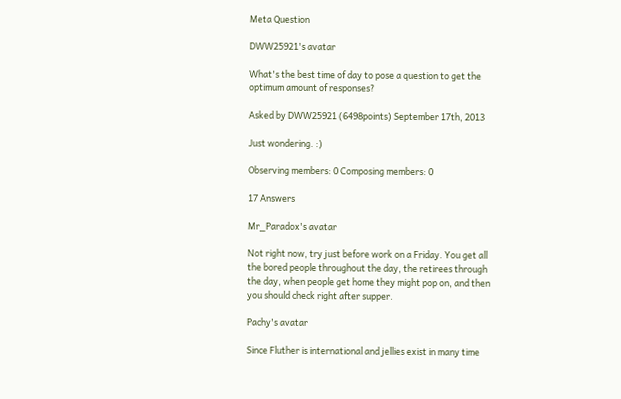Meta Question

DWW25921's avatar

What's the best time of day to pose a question to get the optimum amount of responses?

Asked by DWW25921 (6498points) September 17th, 2013

Just wondering. :)

Observing members: 0 Composing members: 0

17 Answers

Mr_Paradox's avatar

Not right now, try just before work on a Friday. You get all the bored people throughout the day, the retirees through the day, when people get home they might pop on, and then you should check right after supper.

Pachy's avatar

Since Fluther is international and jellies exist in many time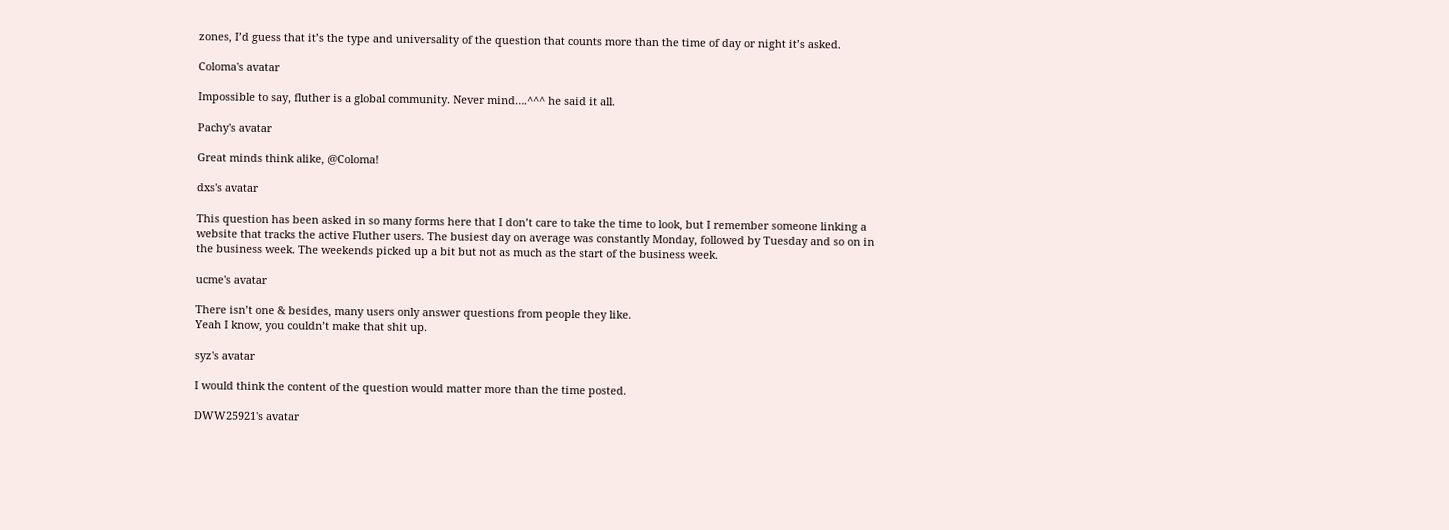zones, I’d guess that it’s the type and universality of the question that counts more than the time of day or night it’s asked.

Coloma's avatar

Impossible to say, fluther is a global community. Never mind….^^^ he said it all.

Pachy's avatar

Great minds think alike, @Coloma!

dxs's avatar

This question has been asked in so many forms here that I don’t care to take the time to look, but I remember someone linking a website that tracks the active Fluther users. The busiest day on average was constantly Monday, followed by Tuesday and so on in the business week. The weekends picked up a bit but not as much as the start of the business week.

ucme's avatar

There isn’t one & besides, many users only answer questions from people they like.
Yeah I know, you couldn’t make that shit up.

syz's avatar

I would think the content of the question would matter more than the time posted.

DWW25921's avatar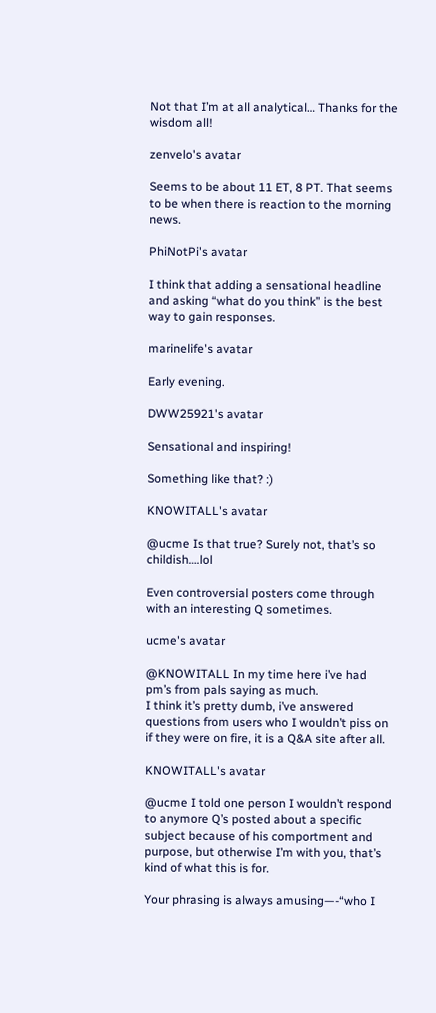Not that I’m at all analytical… Thanks for the wisdom all!

zenvelo's avatar

Seems to be about 11 ET, 8 PT. That seems to be when there is reaction to the morning news.

PhiNotPi's avatar

I think that adding a sensational headline and asking “what do you think” is the best way to gain responses.

marinelife's avatar

Early evening.

DWW25921's avatar

Sensational and inspiring!

Something like that? :)

KNOWITALL's avatar

@ucme Is that true? Surely not, that’s so childish….lol

Even controversial posters come through with an interesting Q sometimes.

ucme's avatar

@KNOWITALL In my time here i’ve had pm’s from pals saying as much.
I think it’s pretty dumb, i’ve answered questions from users who I wouldn’t piss on if they were on fire, it is a Q&A site after all.

KNOWITALL's avatar

@ucme I told one person I wouldn’t respond to anymore Q’s posted about a specific subject because of his comportment and purpose, but otherwise I’m with you, that’s kind of what this is for.

Your phrasing is always amusing—-“who I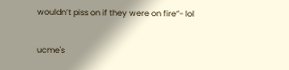wouldn’t piss on if they were on fire”- lol

ucme's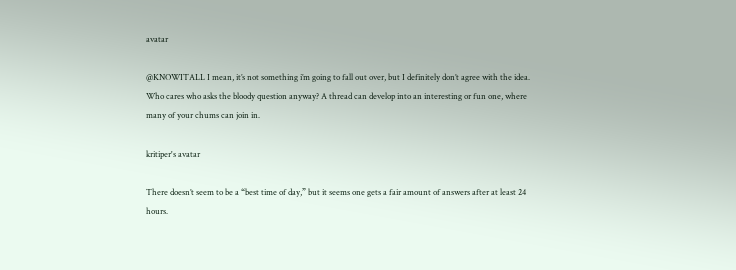avatar

@KNOWITALL I mean, it’s not something i’m going to fall out over, but I definitely don’t agree with the idea. Who cares who asks the bloody question anyway? A thread can develop into an interesting or fun one, where many of your chums can join in.

kritiper's avatar

There doesn’t seem to be a “best time of day,” but it seems one gets a fair amount of answers after at least 24 hours.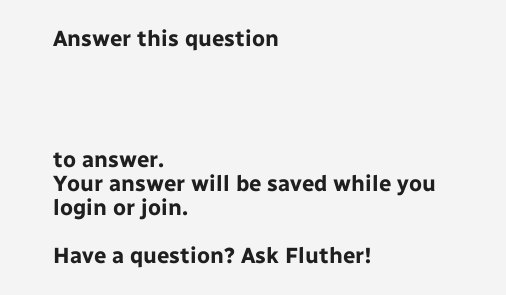Answer this question




to answer.
Your answer will be saved while you login or join.

Have a question? Ask Fluther!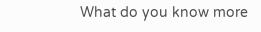What do you know more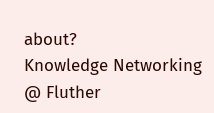about?
Knowledge Networking @ Fluther